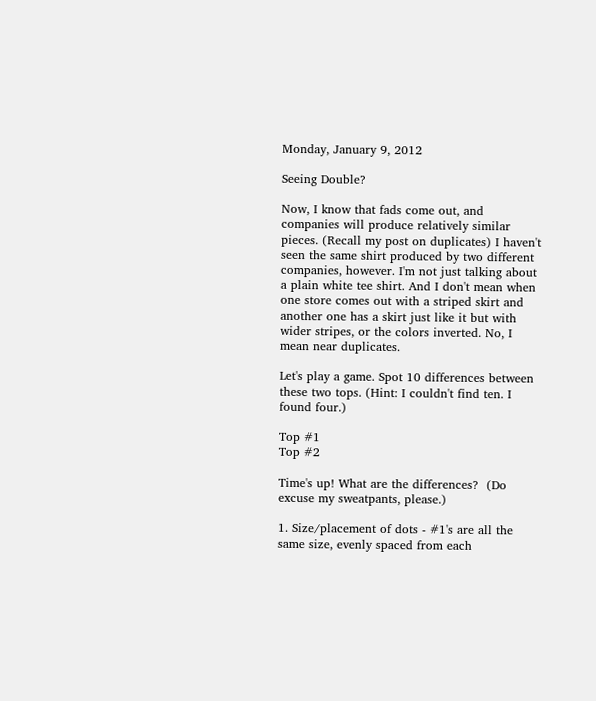Monday, January 9, 2012

Seeing Double?

Now, I know that fads come out, and companies will produce relatively similar pieces. (Recall my post on duplicates) I haven't seen the same shirt produced by two different companies, however. I'm not just talking about a plain white tee shirt. And I don't mean when one store comes out with a striped skirt and another one has a skirt just like it but with wider stripes, or the colors inverted. No, I mean near duplicates.

Let's play a game. Spot 10 differences between these two tops. (Hint: I couldn't find ten. I found four.)

Top #1
Top #2

Time's up! What are the differences?  (Do excuse my sweatpants, please.)

1. Size/placement of dots - #1's are all the same size, evenly spaced from each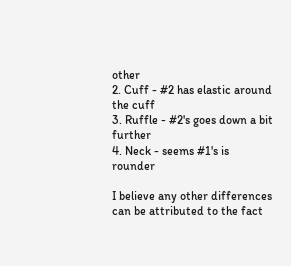other
2. Cuff - #2 has elastic around the cuff
3. Ruffle - #2's goes down a bit further
4. Neck - seems #1's is rounder

I believe any other differences can be attributed to the fact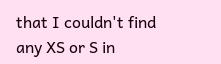that I couldn't find any XS or S in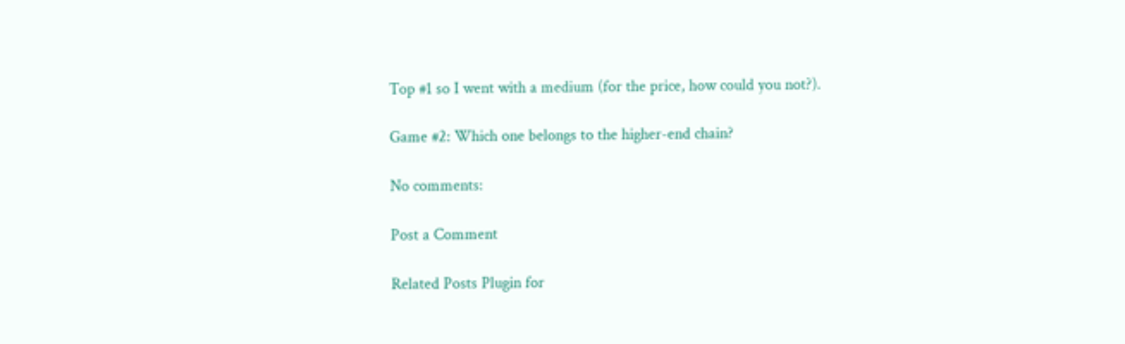Top #1 so I went with a medium (for the price, how could you not?).

Game #2: Which one belongs to the higher-end chain?

No comments:

Post a Comment

Related Posts Plugin for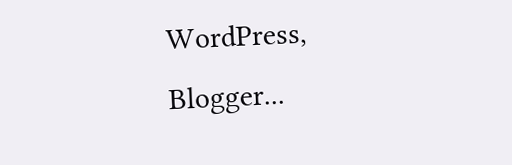WordPress, Blogger...